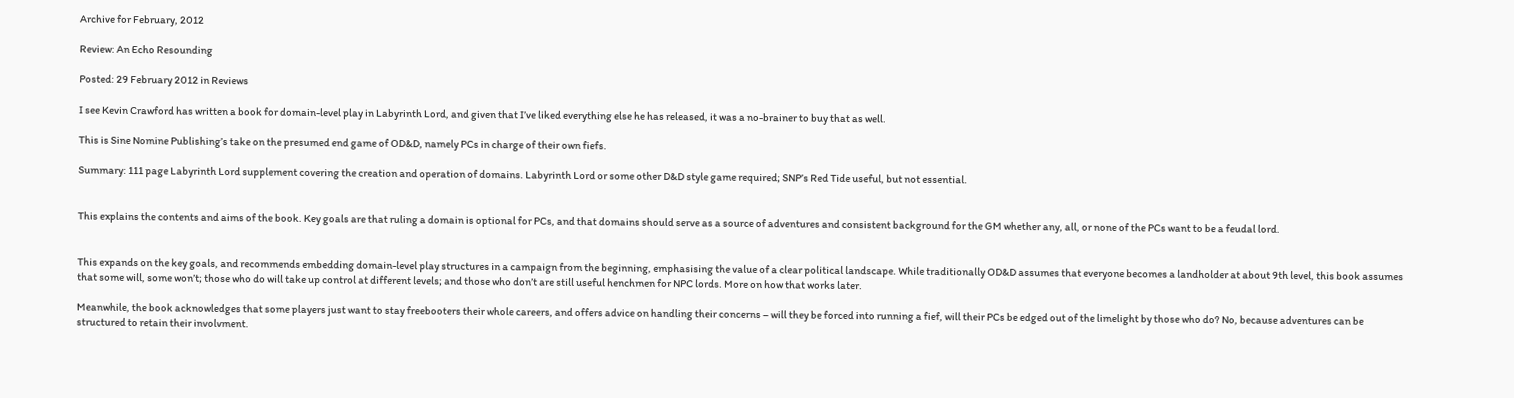Archive for February, 2012

Review: An Echo Resounding

Posted: 29 February 2012 in Reviews

I see Kevin Crawford has written a book for domain-level play in Labyrinth Lord, and given that I’ve liked everything else he has released, it was a no-brainer to buy that as well.

This is Sine Nomine Publishing’s take on the presumed end game of OD&D, namely PCs in charge of their own fiefs.

Summary: 111 page Labyrinth Lord supplement covering the creation and operation of domains. Labyrinth Lord or some other D&D style game required; SNP’s Red Tide useful, but not essential.


This explains the contents and aims of the book. Key goals are that ruling a domain is optional for PCs, and that domains should serve as a source of adventures and consistent background for the GM whether any, all, or none of the PCs want to be a feudal lord.


This expands on the key goals, and recommends embedding domain-level play structures in a campaign from the beginning, emphasising the value of a clear political landscape. While traditionally OD&D assumes that everyone becomes a landholder at about 9th level, this book assumes that some will, some won’t; those who do will take up control at different levels; and those who don’t are still useful henchmen for NPC lords. More on how that works later.

Meanwhile, the book acknowledges that some players just want to stay freebooters their whole careers, and offers advice on handling their concerns – will they be forced into running a fief, will their PCs be edged out of the limelight by those who do? No, because adventures can be structured to retain their involvment.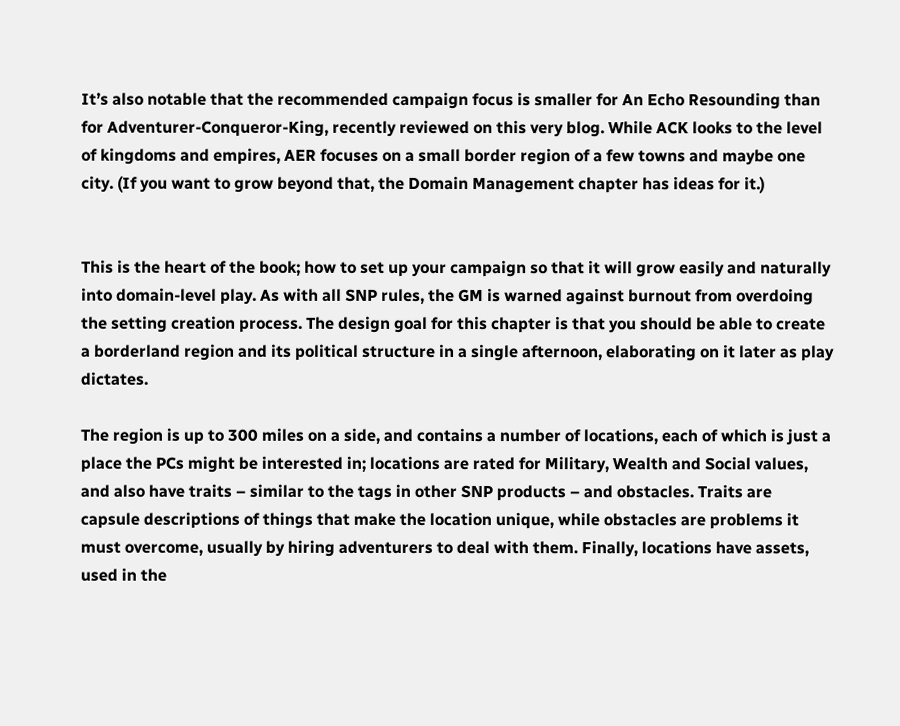It’s also notable that the recommended campaign focus is smaller for An Echo Resounding than for Adventurer-Conqueror-King, recently reviewed on this very blog. While ACK looks to the level of kingdoms and empires, AER focuses on a small border region of a few towns and maybe one city. (If you want to grow beyond that, the Domain Management chapter has ideas for it.)


This is the heart of the book; how to set up your campaign so that it will grow easily and naturally into domain-level play. As with all SNP rules, the GM is warned against burnout from overdoing the setting creation process. The design goal for this chapter is that you should be able to create a borderland region and its political structure in a single afternoon, elaborating on it later as play dictates.

The region is up to 300 miles on a side, and contains a number of locations, each of which is just a place the PCs might be interested in; locations are rated for Military, Wealth and Social values, and also have traits – similar to the tags in other SNP products – and obstacles. Traits are capsule descriptions of things that make the location unique, while obstacles are problems it must overcome, usually by hiring adventurers to deal with them. Finally, locations have assets, used in the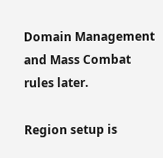Domain Management and Mass Combat rules later.

Region setup is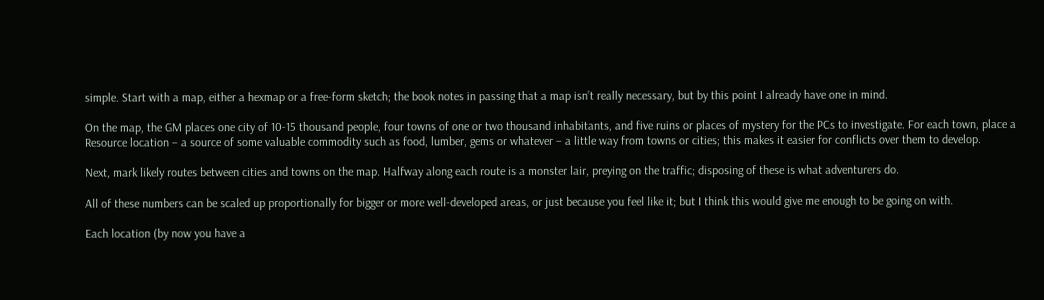simple. Start with a map, either a hexmap or a free-form sketch; the book notes in passing that a map isn’t really necessary, but by this point I already have one in mind.

On the map, the GM places one city of 10-15 thousand people, four towns of one or two thousand inhabitants, and five ruins or places of mystery for the PCs to investigate. For each town, place a Resource location – a source of some valuable commodity such as food, lumber, gems or whatever – a little way from towns or cities; this makes it easier for conflicts over them to develop.

Next, mark likely routes between cities and towns on the map. Halfway along each route is a monster lair, preying on the traffic; disposing of these is what adventurers do.

All of these numbers can be scaled up proportionally for bigger or more well-developed areas, or just because you feel like it; but I think this would give me enough to be going on with.

Each location (by now you have a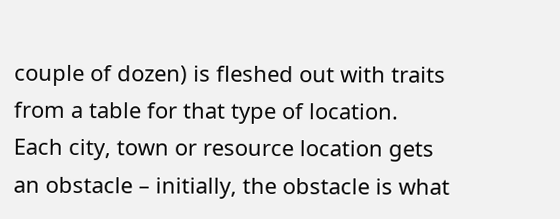couple of dozen) is fleshed out with traits from a table for that type of location. Each city, town or resource location gets an obstacle – initially, the obstacle is what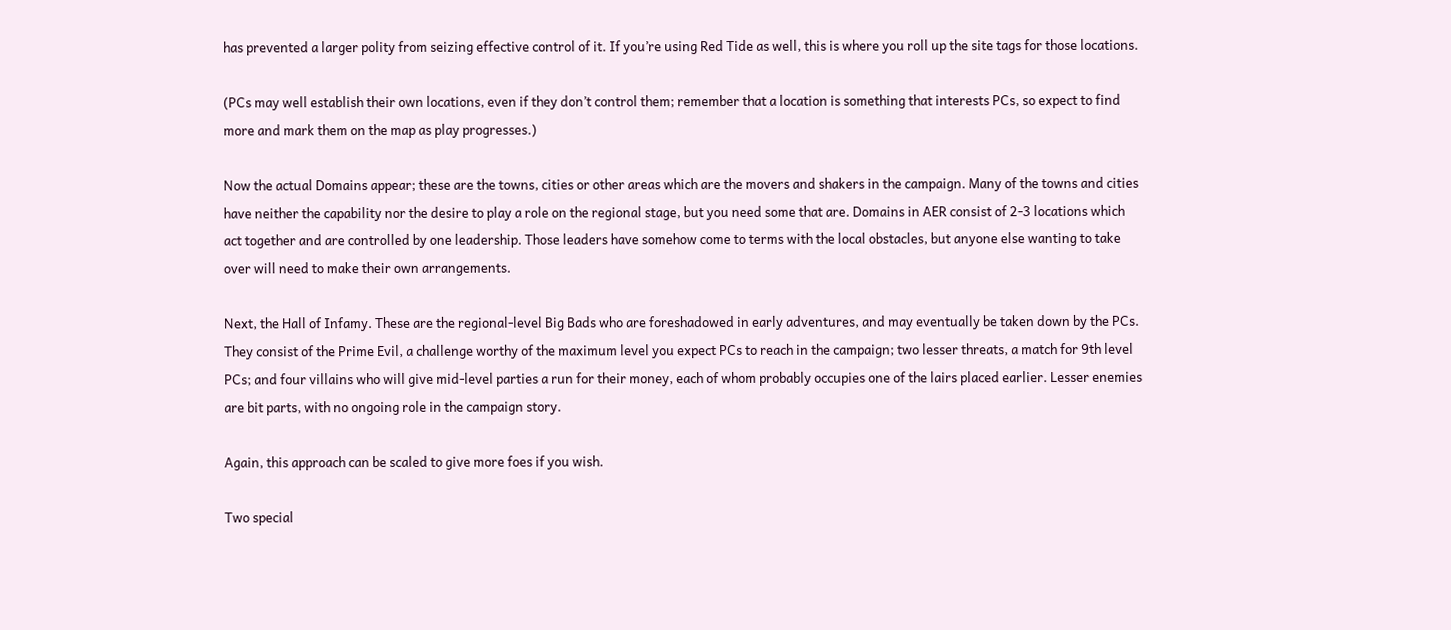has prevented a larger polity from seizing effective control of it. If you’re using Red Tide as well, this is where you roll up the site tags for those locations.

(PCs may well establish their own locations, even if they don’t control them; remember that a location is something that interests PCs, so expect to find more and mark them on the map as play progresses.)

Now the actual Domains appear; these are the towns, cities or other areas which are the movers and shakers in the campaign. Many of the towns and cities have neither the capability nor the desire to play a role on the regional stage, but you need some that are. Domains in AER consist of 2-3 locations which act together and are controlled by one leadership. Those leaders have somehow come to terms with the local obstacles, but anyone else wanting to take over will need to make their own arrangements.

Next, the Hall of Infamy. These are the regional-level Big Bads who are foreshadowed in early adventures, and may eventually be taken down by the PCs. They consist of the Prime Evil, a challenge worthy of the maximum level you expect PCs to reach in the campaign; two lesser threats, a match for 9th level PCs; and four villains who will give mid-level parties a run for their money, each of whom probably occupies one of the lairs placed earlier. Lesser enemies are bit parts, with no ongoing role in the campaign story.

Again, this approach can be scaled to give more foes if you wish.

Two special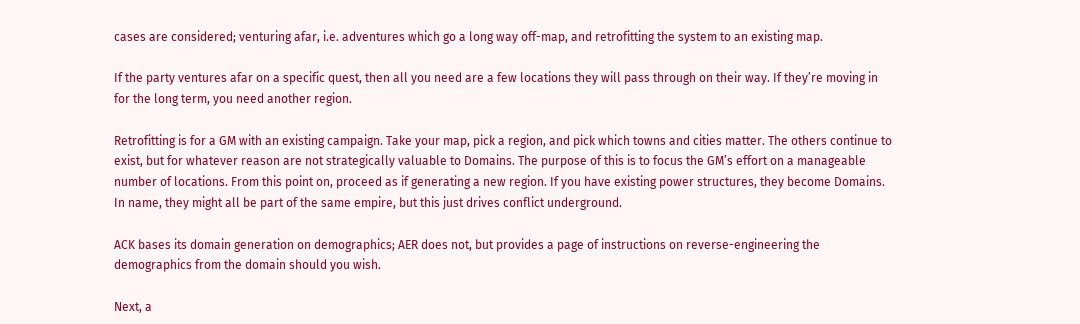cases are considered; venturing afar, i.e. adventures which go a long way off-map, and retrofitting the system to an existing map.

If the party ventures afar on a specific quest, then all you need are a few locations they will pass through on their way. If they’re moving in for the long term, you need another region.

Retrofitting is for a GM with an existing campaign. Take your map, pick a region, and pick which towns and cities matter. The others continue to exist, but for whatever reason are not strategically valuable to Domains. The purpose of this is to focus the GM’s effort on a manageable number of locations. From this point on, proceed as if generating a new region. If you have existing power structures, they become Domains. In name, they might all be part of the same empire, but this just drives conflict underground.

ACK bases its domain generation on demographics; AER does not, but provides a page of instructions on reverse-engineering the demographics from the domain should you wish.

Next, a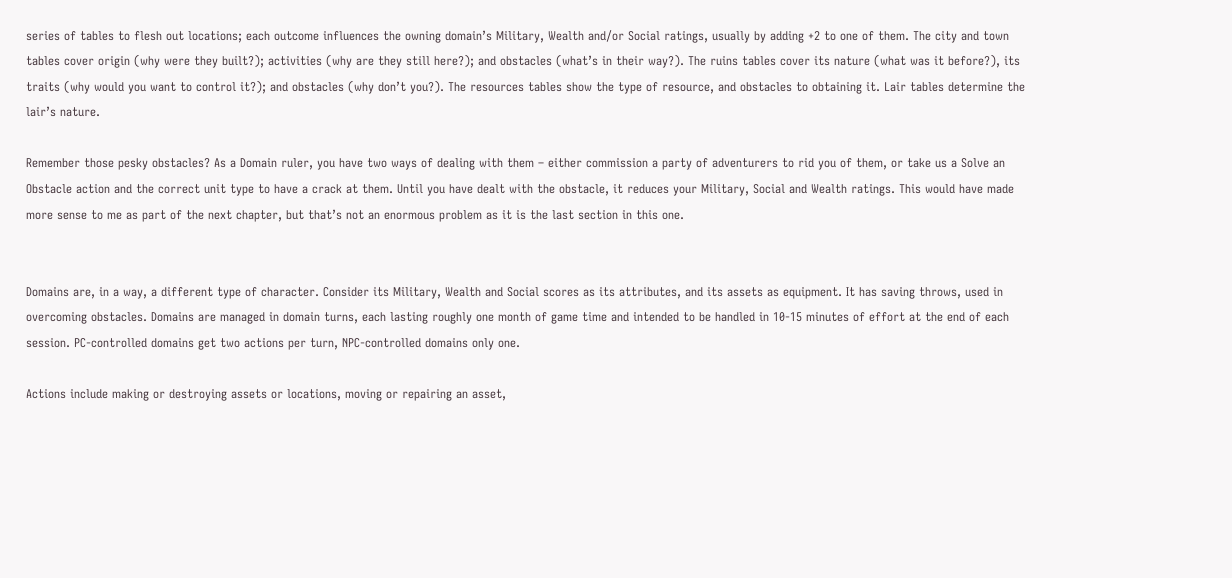series of tables to flesh out locations; each outcome influences the owning domain’s Military, Wealth and/or Social ratings, usually by adding +2 to one of them. The city and town tables cover origin (why were they built?); activities (why are they still here?); and obstacles (what’s in their way?). The ruins tables cover its nature (what was it before?), its traits (why would you want to control it?); and obstacles (why don’t you?). The resources tables show the type of resource, and obstacles to obtaining it. Lair tables determine the lair’s nature.

Remember those pesky obstacles? As a Domain ruler, you have two ways of dealing with them – either commission a party of adventurers to rid you of them, or take us a Solve an Obstacle action and the correct unit type to have a crack at them. Until you have dealt with the obstacle, it reduces your Military, Social and Wealth ratings. This would have made more sense to me as part of the next chapter, but that’s not an enormous problem as it is the last section in this one.


Domains are, in a way, a different type of character. Consider its Military, Wealth and Social scores as its attributes, and its assets as equipment. It has saving throws, used in overcoming obstacles. Domains are managed in domain turns, each lasting roughly one month of game time and intended to be handled in 10-15 minutes of effort at the end of each session. PC-controlled domains get two actions per turn, NPC-controlled domains only one.

Actions include making or destroying assets or locations, moving or repairing an asset,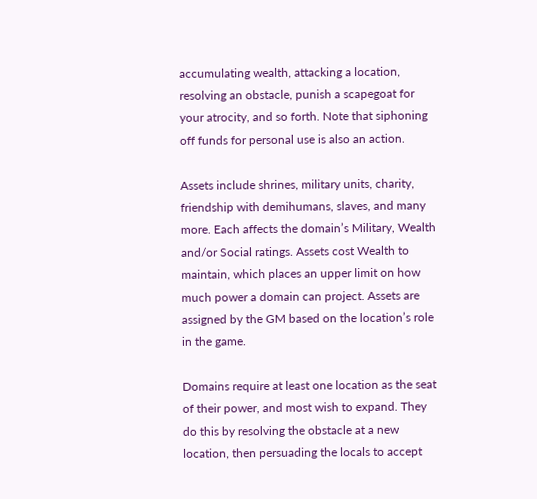accumulating wealth, attacking a location, resolving an obstacle, punish a scapegoat for your atrocity, and so forth. Note that siphoning off funds for personal use is also an action.

Assets include shrines, military units, charity, friendship with demihumans, slaves, and many more. Each affects the domain’s Military, Wealth and/or Social ratings. Assets cost Wealth to maintain, which places an upper limit on how much power a domain can project. Assets are assigned by the GM based on the location’s role in the game.

Domains require at least one location as the seat of their power, and most wish to expand. They do this by resolving the obstacle at a new location, then persuading the locals to accept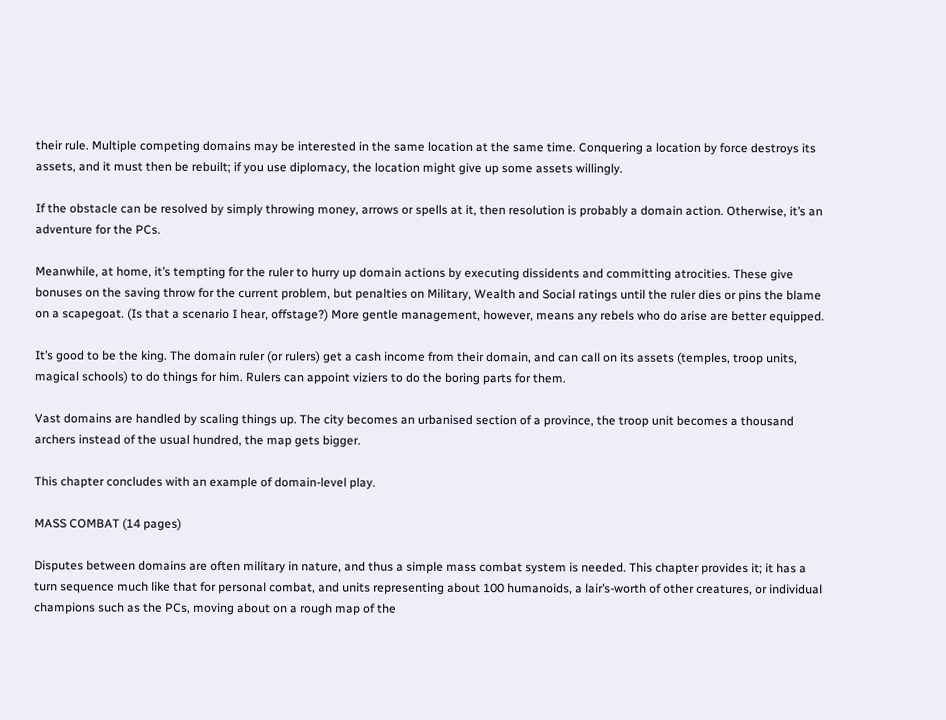their rule. Multiple competing domains may be interested in the same location at the same time. Conquering a location by force destroys its assets, and it must then be rebuilt; if you use diplomacy, the location might give up some assets willingly.

If the obstacle can be resolved by simply throwing money, arrows or spells at it, then resolution is probably a domain action. Otherwise, it’s an adventure for the PCs.

Meanwhile, at home, it’s tempting for the ruler to hurry up domain actions by executing dissidents and committing atrocities. These give bonuses on the saving throw for the current problem, but penalties on Military, Wealth and Social ratings until the ruler dies or pins the blame on a scapegoat. (Is that a scenario I hear, offstage?) More gentle management, however, means any rebels who do arise are better equipped.

It’s good to be the king. The domain ruler (or rulers) get a cash income from their domain, and can call on its assets (temples, troop units, magical schools) to do things for him. Rulers can appoint viziers to do the boring parts for them.

Vast domains are handled by scaling things up. The city becomes an urbanised section of a province, the troop unit becomes a thousand archers instead of the usual hundred, the map gets bigger.

This chapter concludes with an example of domain-level play.

MASS COMBAT (14 pages)

Disputes between domains are often military in nature, and thus a simple mass combat system is needed. This chapter provides it; it has a turn sequence much like that for personal combat, and units representing about 100 humanoids, a lair’s-worth of other creatures, or individual champions such as the PCs, moving about on a rough map of the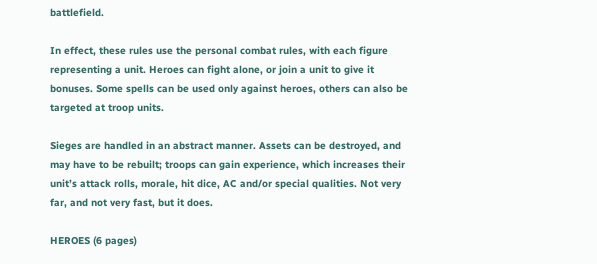battlefield.

In effect, these rules use the personal combat rules, with each figure representing a unit. Heroes can fight alone, or join a unit to give it bonuses. Some spells can be used only against heroes, others can also be targeted at troop units.

Sieges are handled in an abstract manner. Assets can be destroyed, and may have to be rebuilt; troops can gain experience, which increases their unit’s attack rolls, morale, hit dice, AC and/or special qualities. Not very far, and not very fast, but it does.

HEROES (6 pages)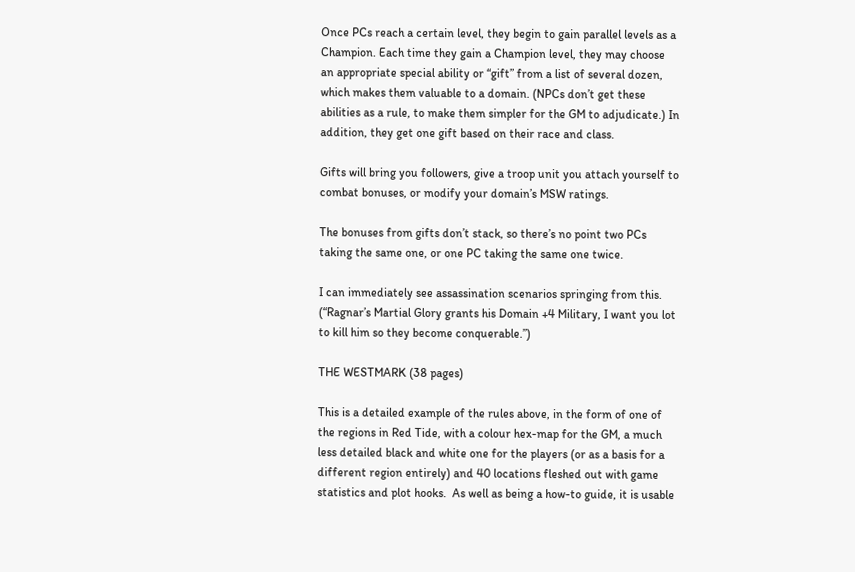Once PCs reach a certain level, they begin to gain parallel levels as a Champion. Each time they gain a Champion level, they may choose an appropriate special ability or “gift” from a list of several dozen, which makes them valuable to a domain. (NPCs don’t get these abilities as a rule, to make them simpler for the GM to adjudicate.) In addition, they get one gift based on their race and class.

Gifts will bring you followers, give a troop unit you attach yourself to combat bonuses, or modify your domain’s MSW ratings.

The bonuses from gifts don’t stack, so there’s no point two PCs taking the same one, or one PC taking the same one twice.

I can immediately see assassination scenarios springing from this. (“Ragnar’s Martial Glory grants his Domain +4 Military, I want you lot to kill him so they become conquerable.”)

THE WESTMARK (38 pages)

This is a detailed example of the rules above, in the form of one of the regions in Red Tide, with a colour hex-map for the GM, a much less detailed black and white one for the players (or as a basis for a different region entirely) and 40 locations fleshed out with game statistics and plot hooks.  As well as being a how-to guide, it is usable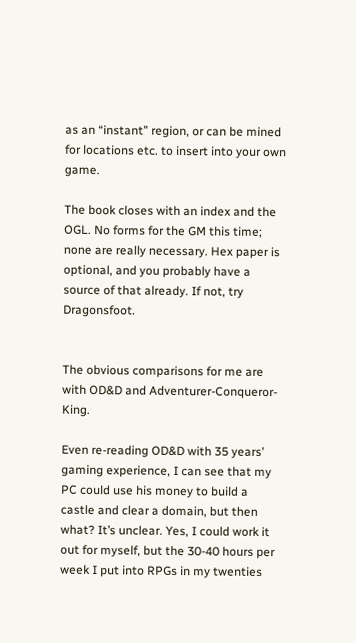as an “instant” region, or can be mined for locations etc. to insert into your own game.

The book closes with an index and the OGL. No forms for the GM this time; none are really necessary. Hex paper is optional, and you probably have a source of that already. If not, try Dragonsfoot.


The obvious comparisons for me are with OD&D and Adventurer-Conqueror-King.

Even re-reading OD&D with 35 years’ gaming experience, I can see that my PC could use his money to build a castle and clear a domain, but then what? It’s unclear. Yes, I could work it out for myself, but the 30-40 hours per week I put into RPGs in my twenties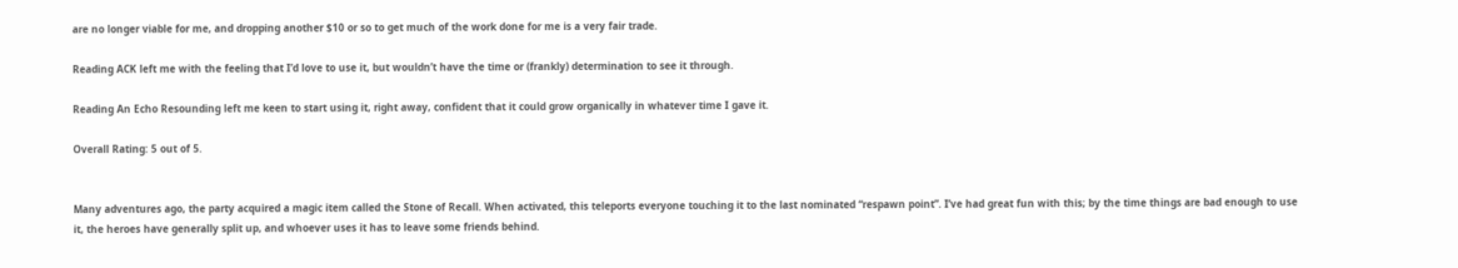are no longer viable for me, and dropping another $10 or so to get much of the work done for me is a very fair trade.

Reading ACK left me with the feeling that I’d love to use it, but wouldn’t have the time or (frankly) determination to see it through.

Reading An Echo Resounding left me keen to start using it, right away, confident that it could grow organically in whatever time I gave it.

Overall Rating: 5 out of 5.


Many adventures ago, the party acquired a magic item called the Stone of Recall. When activated, this teleports everyone touching it to the last nominated “respawn point”. I’ve had great fun with this; by the time things are bad enough to use it, the heroes have generally split up, and whoever uses it has to leave some friends behind.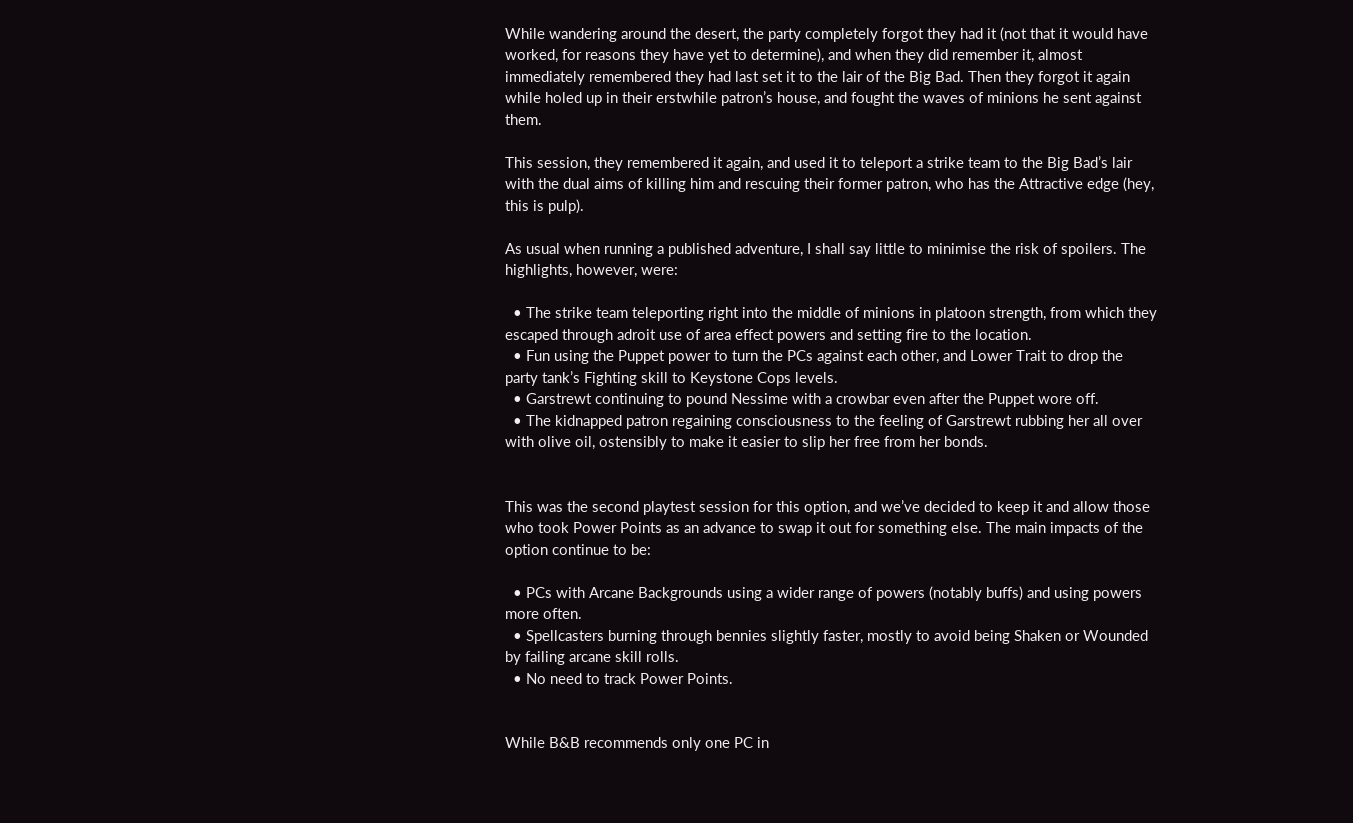While wandering around the desert, the party completely forgot they had it (not that it would have worked, for reasons they have yet to determine), and when they did remember it, almost immediately remembered they had last set it to the lair of the Big Bad. Then they forgot it again while holed up in their erstwhile patron’s house, and fought the waves of minions he sent against them.

This session, they remembered it again, and used it to teleport a strike team to the Big Bad’s lair with the dual aims of killing him and rescuing their former patron, who has the Attractive edge (hey, this is pulp).

As usual when running a published adventure, I shall say little to minimise the risk of spoilers. The highlights, however, were:

  • The strike team teleporting right into the middle of minions in platoon strength, from which they escaped through adroit use of area effect powers and setting fire to the location.
  • Fun using the Puppet power to turn the PCs against each other, and Lower Trait to drop the party tank’s Fighting skill to Keystone Cops levels.
  • Garstrewt continuing to pound Nessime with a crowbar even after the Puppet wore off.
  • The kidnapped patron regaining consciousness to the feeling of Garstrewt rubbing her all over with olive oil, ostensibly to make it easier to slip her free from her bonds.


This was the second playtest session for this option, and we’ve decided to keep it and allow those who took Power Points as an advance to swap it out for something else. The main impacts of the option continue to be:

  • PCs with Arcane Backgrounds using a wider range of powers (notably buffs) and using powers more often.
  • Spellcasters burning through bennies slightly faster, mostly to avoid being Shaken or Wounded by failing arcane skill rolls.
  • No need to track Power Points.


While B&B recommends only one PC in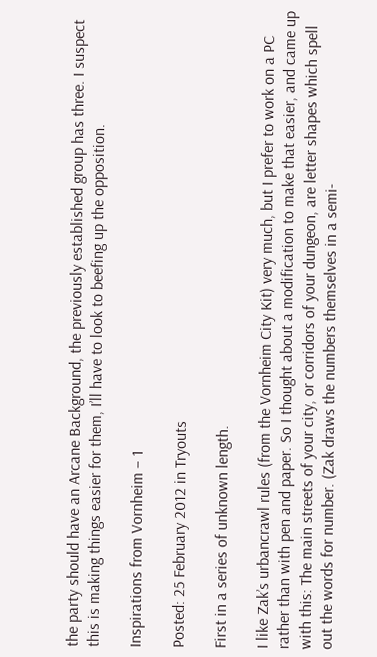the party should have an Arcane Background, the previously established group has three. I suspect this is making things easier for them, I’ll have to look to beefing up the opposition.

Inspirations from Vornheim – 1

Posted: 25 February 2012 in Tryouts

First in a series of unknown length.

I like Zak’s urbancrawl rules (from the Vornheim City Kit) very much, but I prefer to work on a PC rather than with pen and paper. So I thought about a modification to make that easier, and came up with this: The main streets of your city, or corridors of your dungeon, are letter shapes which spell out the words for number. (Zak draws the numbers themselves in a semi-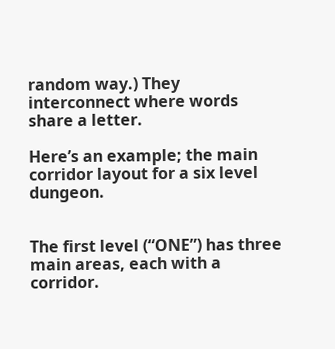random way.) They interconnect where words share a letter.

Here’s an example; the main corridor layout for a six level dungeon.


The first level (“ONE”) has three main areas, each with a corridor.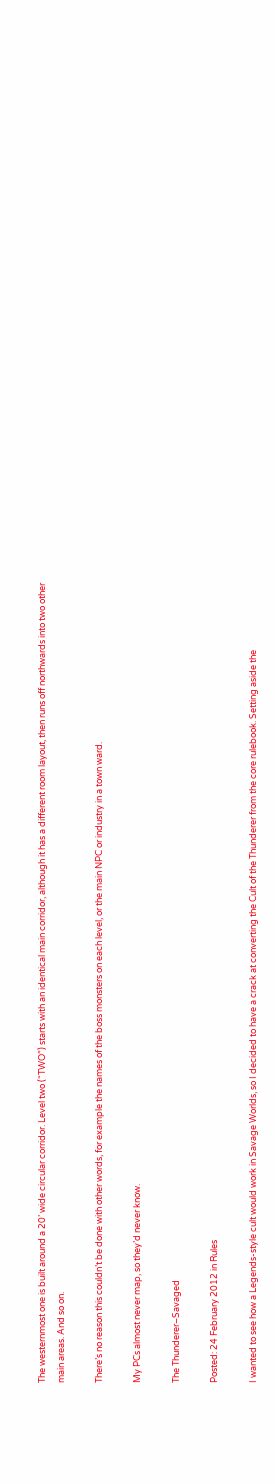The westernmost one is built around a 20’ wide circular corridor. Level two (“TWO”) starts with an identical main corridor, although it has a different room layout, then runs off northwards into two other main areas. And so on.

There’s no reason this couldn’t be done with other words, for example the names of the boss monsters on each level, or the main NPC or industry in a town ward.

My PCs almost never map, so they’d never know.

The Thunderer–Savaged

Posted: 24 February 2012 in Rules

I wanted to see how a Legends-style cult would work in Savage Worlds, so I decided to have a crack at converting the Cult of the Thunderer from the core rulebook. Setting aside the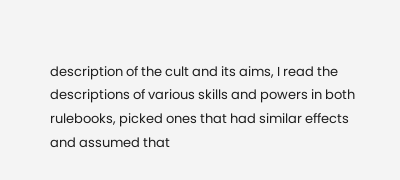description of the cult and its aims, I read the descriptions of various skills and powers in both rulebooks, picked ones that had similar effects and assumed that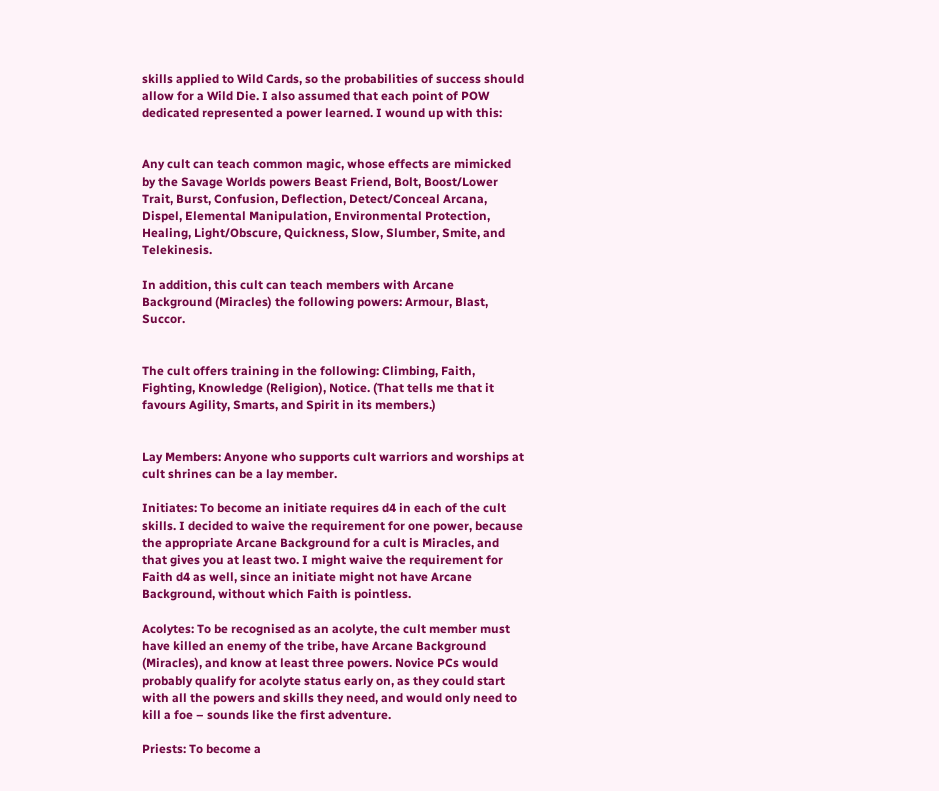skills applied to Wild Cards, so the probabilities of success should allow for a Wild Die. I also assumed that each point of POW dedicated represented a power learned. I wound up with this:


Any cult can teach common magic, whose effects are mimicked by the Savage Worlds powers Beast Friend, Bolt, Boost/Lower Trait, Burst, Confusion, Deflection, Detect/Conceal Arcana, Dispel, Elemental Manipulation, Environmental Protection, Healing, Light/Obscure, Quickness, Slow, Slumber, Smite, and Telekinesis.

In addition, this cult can teach members with Arcane Background (Miracles) the following powers: Armour, Blast, Succor.


The cult offers training in the following: Climbing, Faith, Fighting, Knowledge (Religion), Notice. (That tells me that it favours Agility, Smarts, and Spirit in its members.)


Lay Members: Anyone who supports cult warriors and worships at cult shrines can be a lay member.

Initiates: To become an initiate requires d4 in each of the cult skills. I decided to waive the requirement for one power, because the appropriate Arcane Background for a cult is Miracles, and that gives you at least two. I might waive the requirement for Faith d4 as well, since an initiate might not have Arcane Background, without which Faith is pointless.

Acolytes: To be recognised as an acolyte, the cult member must have killed an enemy of the tribe, have Arcane Background (Miracles), and know at least three powers. Novice PCs would probably qualify for acolyte status early on, as they could start with all the powers and skills they need, and would only need to kill a foe – sounds like the first adventure.

Priests: To become a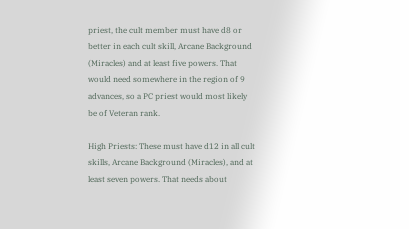priest, the cult member must have d8 or better in each cult skill, Arcane Background (Miracles) and at least five powers. That would need somewhere in the region of 9 advances, so a PC priest would most likely be of Veteran rank.

High Priests: These must have d12 in all cult skills, Arcane Background (Miracles), and at least seven powers. That needs about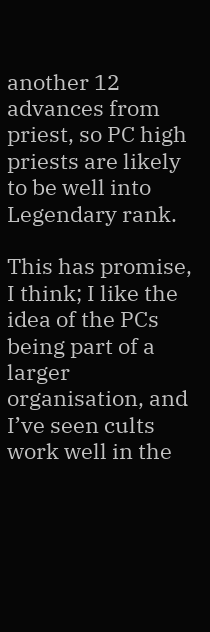another 12 advances from priest, so PC high priests are likely to be well into Legendary rank.

This has promise, I think; I like the idea of the PCs being part of a larger organisation, and I’ve seen cults work well in the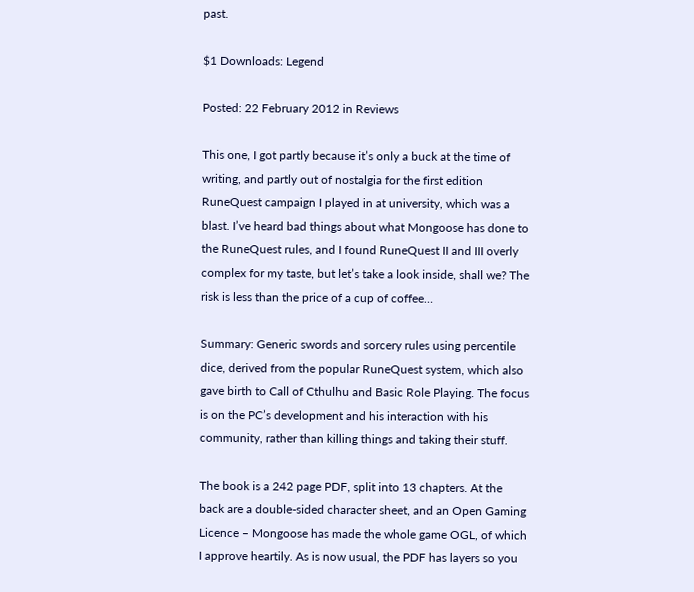past.

$1 Downloads: Legend

Posted: 22 February 2012 in Reviews

This one, I got partly because it’s only a buck at the time of writing, and partly out of nostalgia for the first edition RuneQuest campaign I played in at university, which was a blast. I’ve heard bad things about what Mongoose has done to the RuneQuest rules, and I found RuneQuest II and III overly complex for my taste, but let’s take a look inside, shall we? The risk is less than the price of a cup of coffee…

Summary: Generic swords and sorcery rules using percentile dice, derived from the popular RuneQuest system, which also gave birth to Call of Cthulhu and Basic Role Playing. The focus is on the PC’s development and his interaction with his community, rather than killing things and taking their stuff.

The book is a 242 page PDF, split into 13 chapters. At the back are a double-sided character sheet, and an Open Gaming Licence – Mongoose has made the whole game OGL, of which I approve heartily. As is now usual, the PDF has layers so you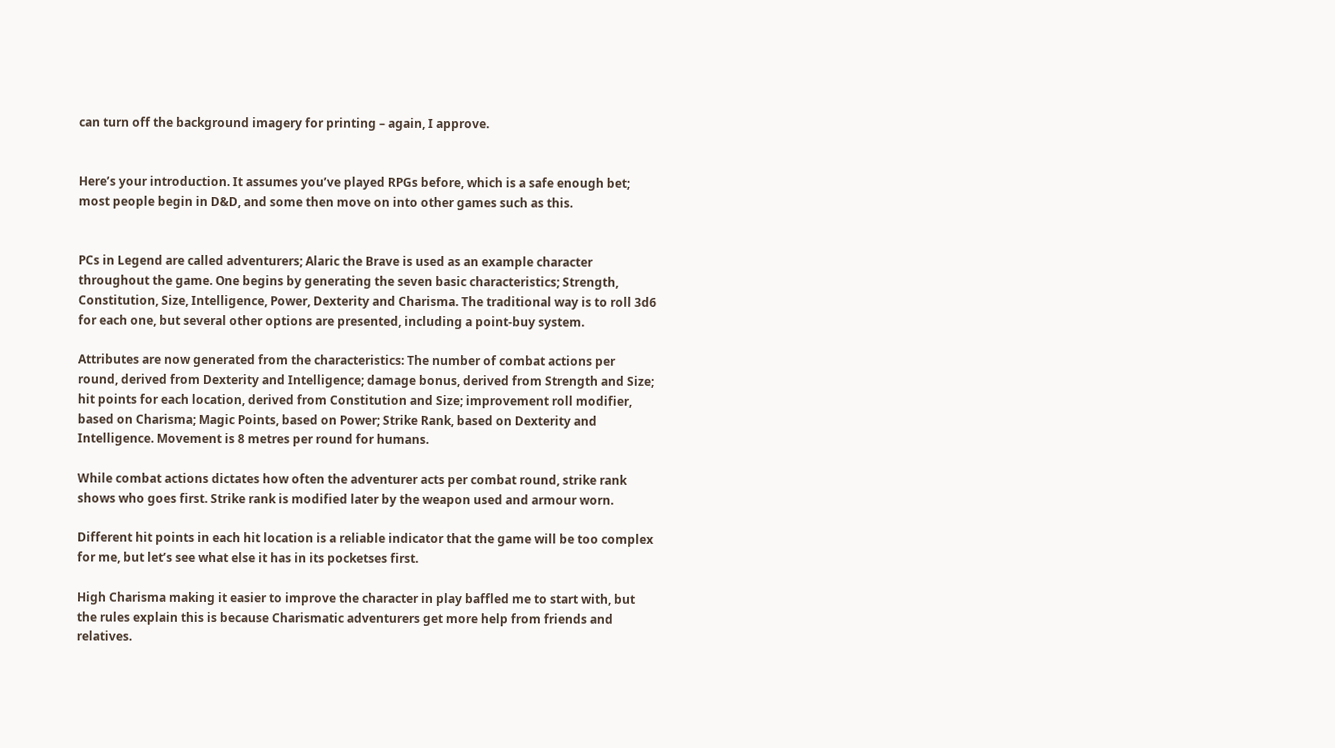can turn off the background imagery for printing – again, I approve.


Here’s your introduction. It assumes you’ve played RPGs before, which is a safe enough bet; most people begin in D&D, and some then move on into other games such as this.


PCs in Legend are called adventurers; Alaric the Brave is used as an example character throughout the game. One begins by generating the seven basic characteristics; Strength, Constitution, Size, Intelligence, Power, Dexterity and Charisma. The traditional way is to roll 3d6 for each one, but several other options are presented, including a point-buy system.

Attributes are now generated from the characteristics: The number of combat actions per round, derived from Dexterity and Intelligence; damage bonus, derived from Strength and Size; hit points for each location, derived from Constitution and Size; improvement roll modifier, based on Charisma; Magic Points, based on Power; Strike Rank, based on Dexterity and Intelligence. Movement is 8 metres per round for humans.

While combat actions dictates how often the adventurer acts per combat round, strike rank shows who goes first. Strike rank is modified later by the weapon used and armour worn.

Different hit points in each hit location is a reliable indicator that the game will be too complex for me, but let’s see what else it has in its pocketses first.

High Charisma making it easier to improve the character in play baffled me to start with, but the rules explain this is because Charismatic adventurers get more help from friends and relatives.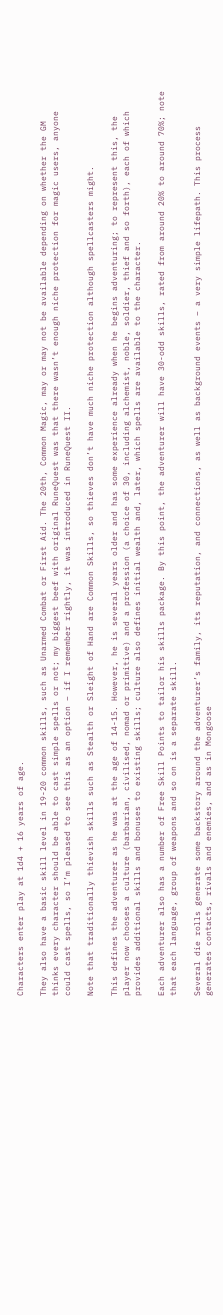Characters enter play at 1d4 + 16 years of age.

They also have a basic skill level in 19-20 common skills, such as Unarmed Combat or First Aid. The 20th, Common Magic, may or may not be available depending on whether the GM thinks every character should be able to cast simple spells or not; my biggest beef with original RuneQuest was that there wasn’t enough niche protection for magic users, anyone could cast spells, so I’m pleased to see this as an option – if I remember rightly, it was introduced in RuneQuest II.

Note that traditionally thievish skills such as Stealth or Sleight of Hand are Common Skills, so thieves don’t have much niche protection although spellcasters might.

This defines the adventurer as he was at the age of 14-15. However, he is several years older and has some experience already when he begins adventuring; to represent this, the player now chooses a culture (barbarian, civilised, nomad or primitive) and a profession (a choice of 30, including alchemist, noble, soldier, thief and so forth), each of which provides additional skills and bonuses to existing skills; culture also defines initial wealth and, later, which spells are available to the character.

Each adventurer also has a number of Free Skill Points to tailor his skills package. By this point, the adventurer will have 30-odd skills, rated from around 20% to around 70%; note that each language, group of weapons and so on is a separate skill.

Several die rolls generate some backstory around the adventurer’s family, its reputation, and connections, as well as background events – a very simple lifepath. This process generates contacts, rivals and enemies, and as in Mongoose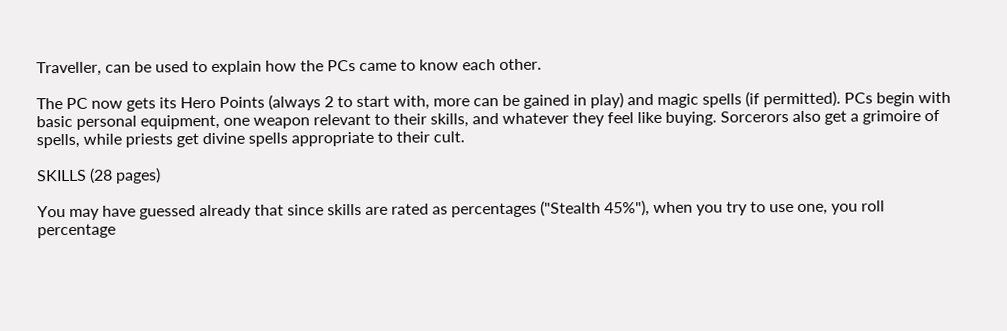Traveller, can be used to explain how the PCs came to know each other.

The PC now gets its Hero Points (always 2 to start with, more can be gained in play) and magic spells (if permitted). PCs begin with basic personal equipment, one weapon relevant to their skills, and whatever they feel like buying. Sorcerors also get a grimoire of spells, while priests get divine spells appropriate to their cult.

SKILLS (28 pages)

You may have guessed already that since skills are rated as percentages ("Stealth 45%"), when you try to use one, you roll percentage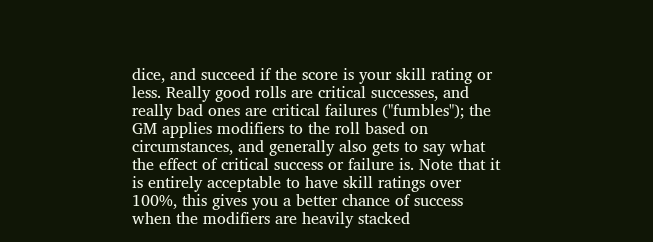dice, and succeed if the score is your skill rating or less. Really good rolls are critical successes, and really bad ones are critical failures ("fumbles"); the GM applies modifiers to the roll based on circumstances, and generally also gets to say what the effect of critical success or failure is. Note that it is entirely acceptable to have skill ratings over 100%, this gives you a better chance of success when the modifiers are heavily stacked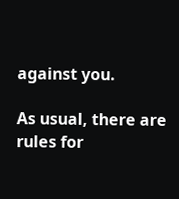against you.

As usual, there are rules for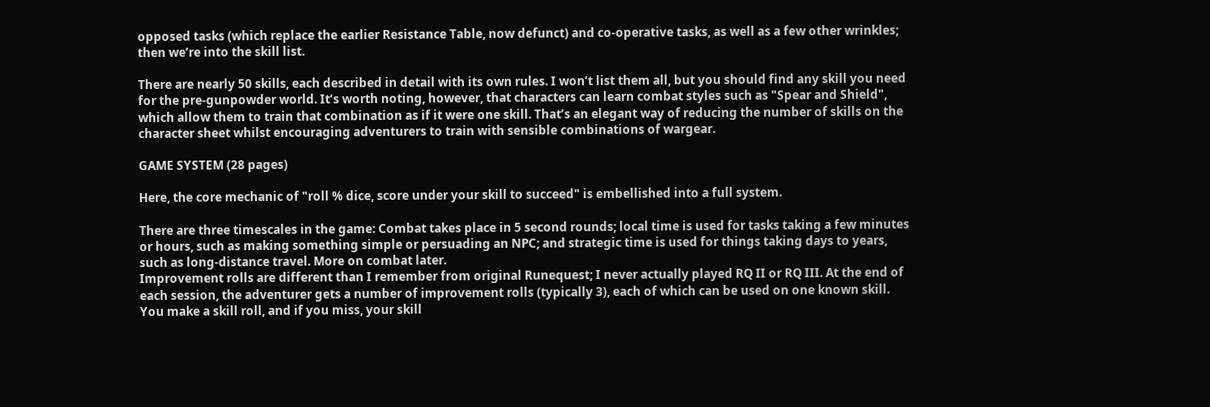opposed tasks (which replace the earlier Resistance Table, now defunct) and co-operative tasks, as well as a few other wrinkles; then we’re into the skill list.

There are nearly 50 skills, each described in detail with its own rules. I won’t list them all, but you should find any skill you need for the pre-gunpowder world. It’s worth noting, however, that characters can learn combat styles such as "Spear and Shield", which allow them to train that combination as if it were one skill. That’s an elegant way of reducing the number of skills on the character sheet whilst encouraging adventurers to train with sensible combinations of wargear.

GAME SYSTEM (28 pages)

Here, the core mechanic of "roll % dice, score under your skill to succeed" is embellished into a full system.

There are three timescales in the game: Combat takes place in 5 second rounds; local time is used for tasks taking a few minutes or hours, such as making something simple or persuading an NPC; and strategic time is used for things taking days to years, such as long-distance travel. More on combat later.
Improvement rolls are different than I remember from original Runequest; I never actually played RQ II or RQ III. At the end of each session, the adventurer gets a number of improvement rolls (typically 3), each of which can be used on one known skill. You make a skill roll, and if you miss, your skill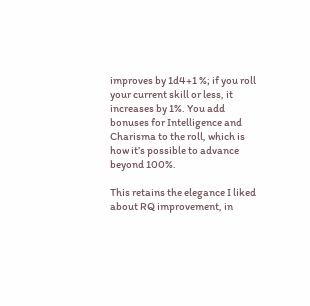improves by 1d4+1 %; if you roll your current skill or less, it increases by 1%. You add bonuses for Intelligence and Charisma to the roll, which is how it’s possible to advance beyond 100%.

This retains the elegance I liked about RQ improvement, in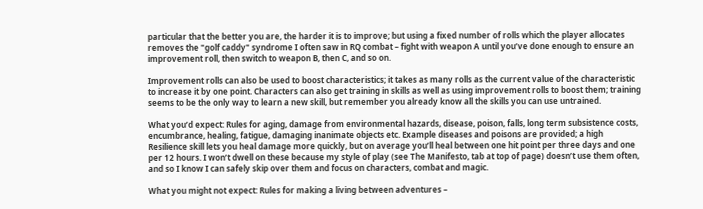particular that the better you are, the harder it is to improve; but using a fixed number of rolls which the player allocates removes the "golf caddy" syndrome I often saw in RQ combat – fight with weapon A until you’ve done enough to ensure an improvement roll, then switch to weapon B, then C, and so on.

Improvement rolls can also be used to boost characteristics; it takes as many rolls as the current value of the characteristic to increase it by one point. Characters can also get training in skills as well as using improvement rolls to boost them; training seems to be the only way to learn a new skill, but remember you already know all the skills you can use untrained.

What you’d expect: Rules for aging, damage from environmental hazards, disease, poison, falls, long term subsistence costs, encumbrance, healing, fatigue, damaging inanimate objects etc. Example diseases and poisons are provided; a high Resilience skill lets you heal damage more quickly, but on average you’ll heal between one hit point per three days and one per 12 hours. I won’t dwell on these because my style of play (see The Manifesto, tab at top of page) doesn’t use them often, and so I know I can safely skip over them and focus on characters, combat and magic.

What you might not expect: Rules for making a living between adventures –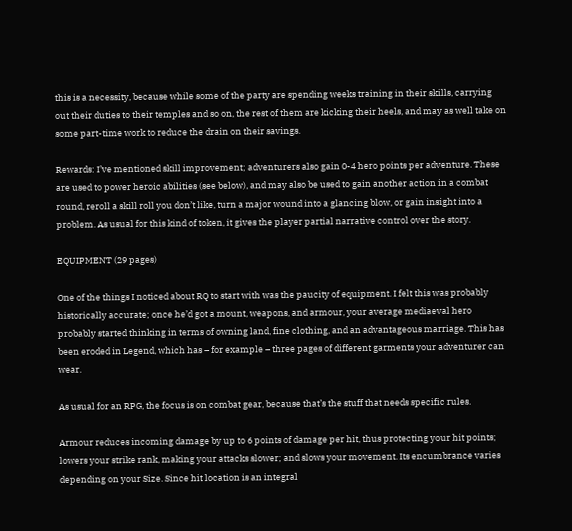this is a necessity, because while some of the party are spending weeks training in their skills, carrying out their duties to their temples and so on, the rest of them are kicking their heels, and may as well take on some part-time work to reduce the drain on their savings.

Rewards: I’ve mentioned skill improvement; adventurers also gain 0-4 hero points per adventure. These are used to power heroic abilities (see below), and may also be used to gain another action in a combat round, reroll a skill roll you don’t like, turn a major wound into a glancing blow, or gain insight into a problem. As usual for this kind of token, it gives the player partial narrative control over the story.

EQUIPMENT (29 pages)

One of the things I noticed about RQ to start with was the paucity of equipment. I felt this was probably historically accurate; once he’d got a mount, weapons, and armour, your average mediaeval hero probably started thinking in terms of owning land, fine clothing, and an advantageous marriage. This has been eroded in Legend, which has – for example – three pages of different garments your adventurer can wear.

As usual for an RPG, the focus is on combat gear, because that’s the stuff that needs specific rules.

Armour reduces incoming damage by up to 6 points of damage per hit, thus protecting your hit points; lowers your strike rank, making your attacks slower; and slows your movement. Its encumbrance varies depending on your Size. Since hit location is an integral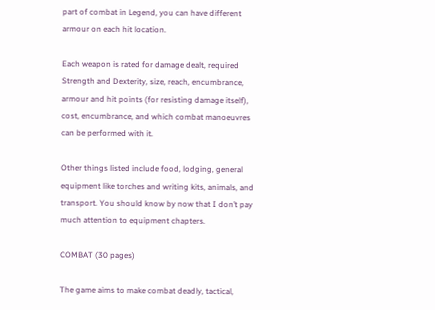part of combat in Legend, you can have different armour on each hit location.

Each weapon is rated for damage dealt, required Strength and Dexterity, size, reach, encumbrance, armour and hit points (for resisting damage itself), cost, encumbrance, and which combat manoeuvres can be performed with it.

Other things listed include food, lodging, general equipment like torches and writing kits, animals, and transport. You should know by now that I don’t pay much attention to equipment chapters.

COMBAT (30 pages)

The game aims to make combat deadly, tactical,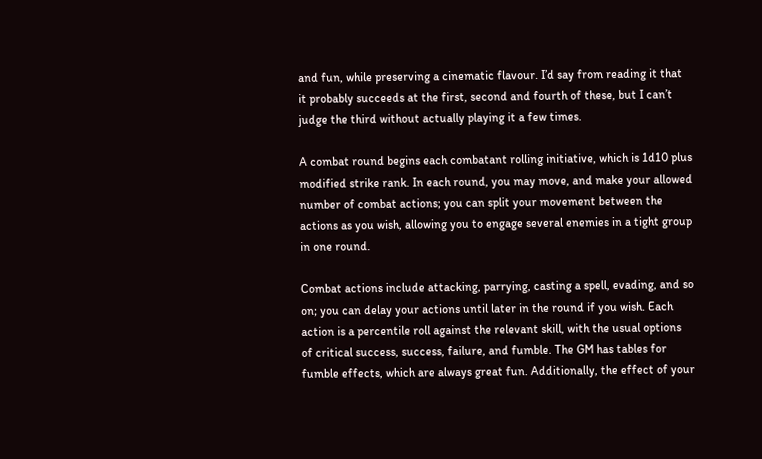and fun, while preserving a cinematic flavour. I’d say from reading it that it probably succeeds at the first, second and fourth of these, but I can’t judge the third without actually playing it a few times.

A combat round begins each combatant rolling initiative, which is 1d10 plus modified strike rank. In each round, you may move, and make your allowed number of combat actions; you can split your movement between the actions as you wish, allowing you to engage several enemies in a tight group in one round.

Combat actions include attacking, parrying, casting a spell, evading, and so on; you can delay your actions until later in the round if you wish. Each action is a percentile roll against the relevant skill, with the usual options of critical success, success, failure, and fumble. The GM has tables for fumble effects, which are always great fun. Additionally, the effect of your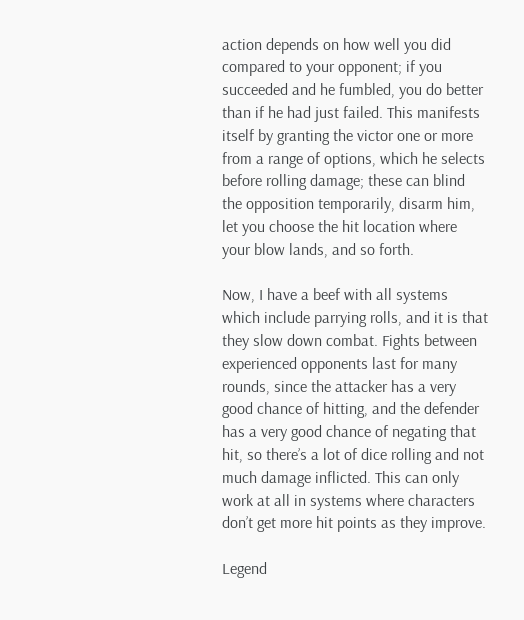action depends on how well you did compared to your opponent; if you succeeded and he fumbled, you do better than if he had just failed. This manifests itself by granting the victor one or more from a range of options, which he selects before rolling damage; these can blind the opposition temporarily, disarm him, let you choose the hit location where your blow lands, and so forth.

Now, I have a beef with all systems which include parrying rolls, and it is that they slow down combat. Fights between experienced opponents last for many rounds, since the attacker has a very good chance of hitting, and the defender has a very good chance of negating that hit, so there’s a lot of dice rolling and not much damage inflicted. This can only work at all in systems where characters don’t get more hit points as they improve.

Legend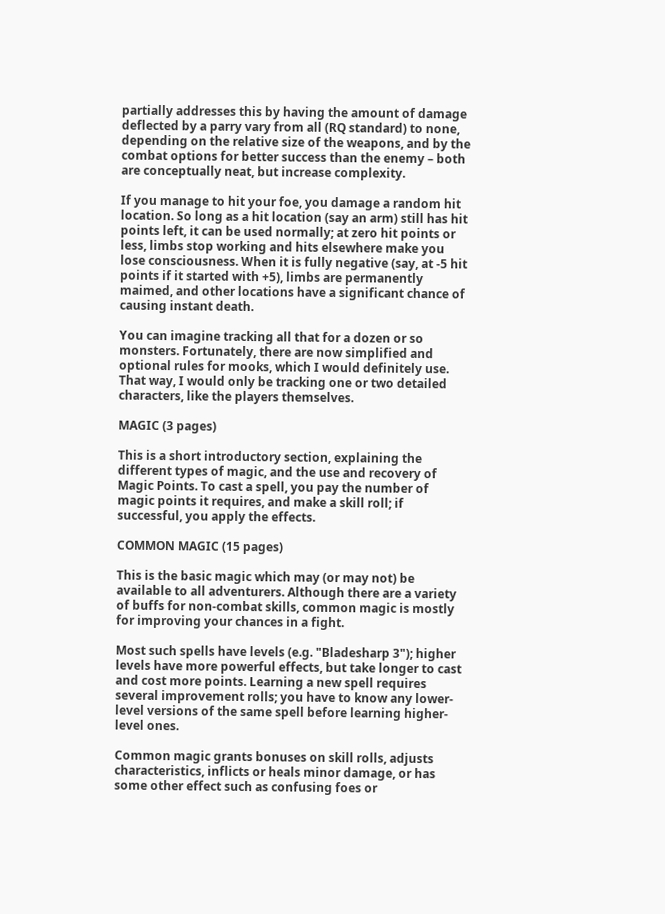partially addresses this by having the amount of damage deflected by a parry vary from all (RQ standard) to none, depending on the relative size of the weapons, and by the combat options for better success than the enemy – both are conceptually neat, but increase complexity.

If you manage to hit your foe, you damage a random hit location. So long as a hit location (say an arm) still has hit points left, it can be used normally; at zero hit points or less, limbs stop working and hits elsewhere make you lose consciousness. When it is fully negative (say, at -5 hit points if it started with +5), limbs are permanently maimed, and other locations have a significant chance of causing instant death.

You can imagine tracking all that for a dozen or so monsters. Fortunately, there are now simplified and optional rules for mooks, which I would definitely use. That way, I would only be tracking one or two detailed characters, like the players themselves.

MAGIC (3 pages)

This is a short introductory section, explaining the different types of magic, and the use and recovery of Magic Points. To cast a spell, you pay the number of magic points it requires, and make a skill roll; if successful, you apply the effects.

COMMON MAGIC (15 pages)

This is the basic magic which may (or may not) be available to all adventurers. Although there are a variety of buffs for non-combat skills, common magic is mostly for improving your chances in a fight.

Most such spells have levels (e.g. "Bladesharp 3"); higher levels have more powerful effects, but take longer to cast and cost more points. Learning a new spell requires several improvement rolls; you have to know any lower-level versions of the same spell before learning higher-level ones.

Common magic grants bonuses on skill rolls, adjusts characteristics, inflicts or heals minor damage, or has some other effect such as confusing foes or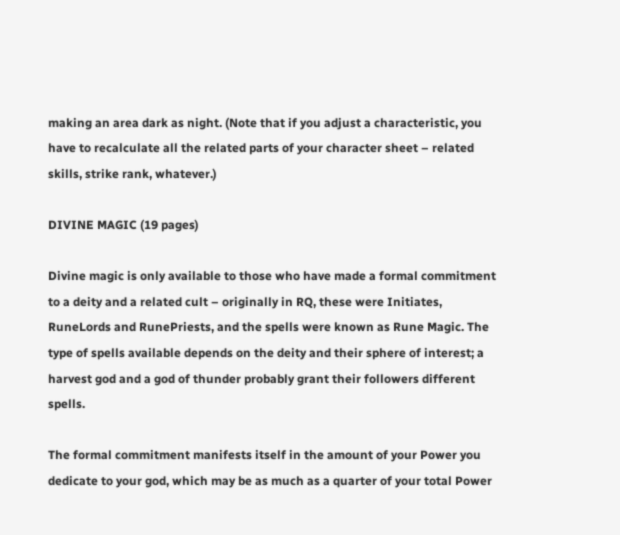making an area dark as night. (Note that if you adjust a characteristic, you have to recalculate all the related parts of your character sheet – related skills, strike rank, whatever.)

DIVINE MAGIC (19 pages)

Divine magic is only available to those who have made a formal commitment to a deity and a related cult – originally in RQ, these were Initiates, RuneLords and RunePriests, and the spells were known as Rune Magic. The type of spells available depends on the deity and their sphere of interest; a harvest god and a god of thunder probably grant their followers different spells.

The formal commitment manifests itself in the amount of your Power you dedicate to your god, which may be as much as a quarter of your total Power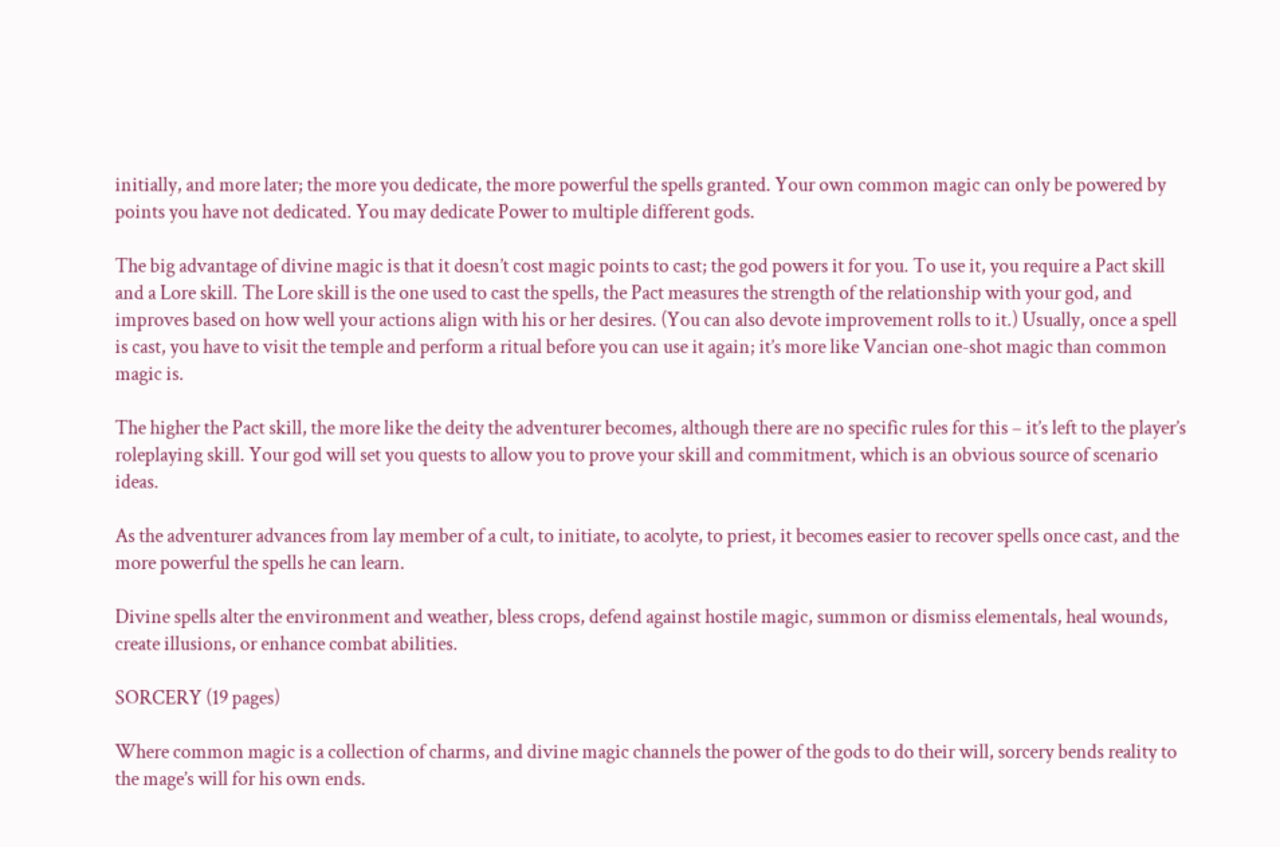initially, and more later; the more you dedicate, the more powerful the spells granted. Your own common magic can only be powered by points you have not dedicated. You may dedicate Power to multiple different gods.

The big advantage of divine magic is that it doesn’t cost magic points to cast; the god powers it for you. To use it, you require a Pact skill and a Lore skill. The Lore skill is the one used to cast the spells, the Pact measures the strength of the relationship with your god, and improves based on how well your actions align with his or her desires. (You can also devote improvement rolls to it.) Usually, once a spell is cast, you have to visit the temple and perform a ritual before you can use it again; it’s more like Vancian one-shot magic than common magic is.

The higher the Pact skill, the more like the deity the adventurer becomes, although there are no specific rules for this – it’s left to the player’s roleplaying skill. Your god will set you quests to allow you to prove your skill and commitment, which is an obvious source of scenario ideas.

As the adventurer advances from lay member of a cult, to initiate, to acolyte, to priest, it becomes easier to recover spells once cast, and the more powerful the spells he can learn.

Divine spells alter the environment and weather, bless crops, defend against hostile magic, summon or dismiss elementals, heal wounds, create illusions, or enhance combat abilities.

SORCERY (19 pages)

Where common magic is a collection of charms, and divine magic channels the power of the gods to do their will, sorcery bends reality to the mage’s will for his own ends.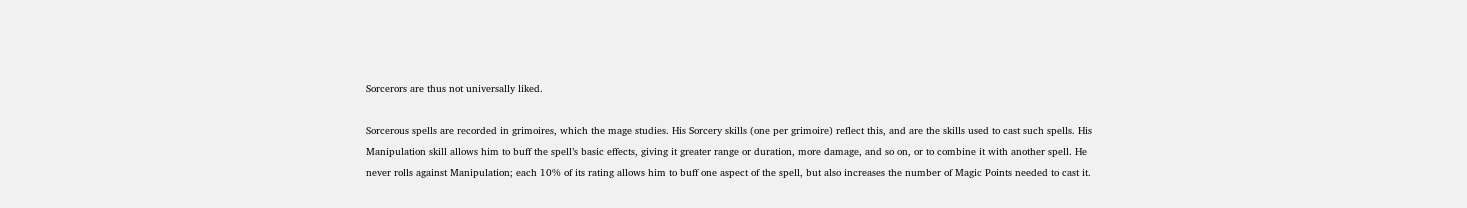Sorcerors are thus not universally liked.

Sorcerous spells are recorded in grimoires, which the mage studies. His Sorcery skills (one per grimoire) reflect this, and are the skills used to cast such spells. His Manipulation skill allows him to buff the spell’s basic effects, giving it greater range or duration, more damage, and so on, or to combine it with another spell. He never rolls against Manipulation; each 10% of its rating allows him to buff one aspect of the spell, but also increases the number of Magic Points needed to cast it.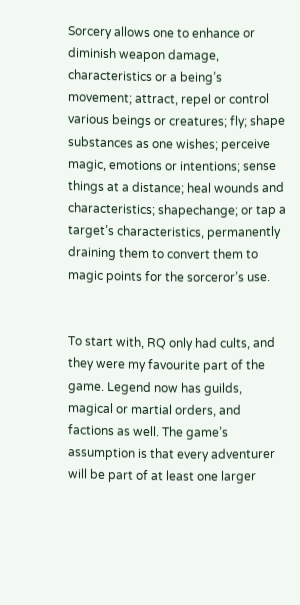Sorcery allows one to enhance or diminish weapon damage, characteristics or a being’s movement; attract, repel or control various beings or creatures; fly; shape substances as one wishes; perceive magic, emotions or intentions; sense things at a distance; heal wounds and characteristics; shapechange; or tap a target’s characteristics, permanently draining them to convert them to magic points for the sorceror’s use.


To start with, RQ only had cults, and they were my favourite part of the game. Legend now has guilds, magical or martial orders, and factions as well. The game’s assumption is that every adventurer will be part of at least one larger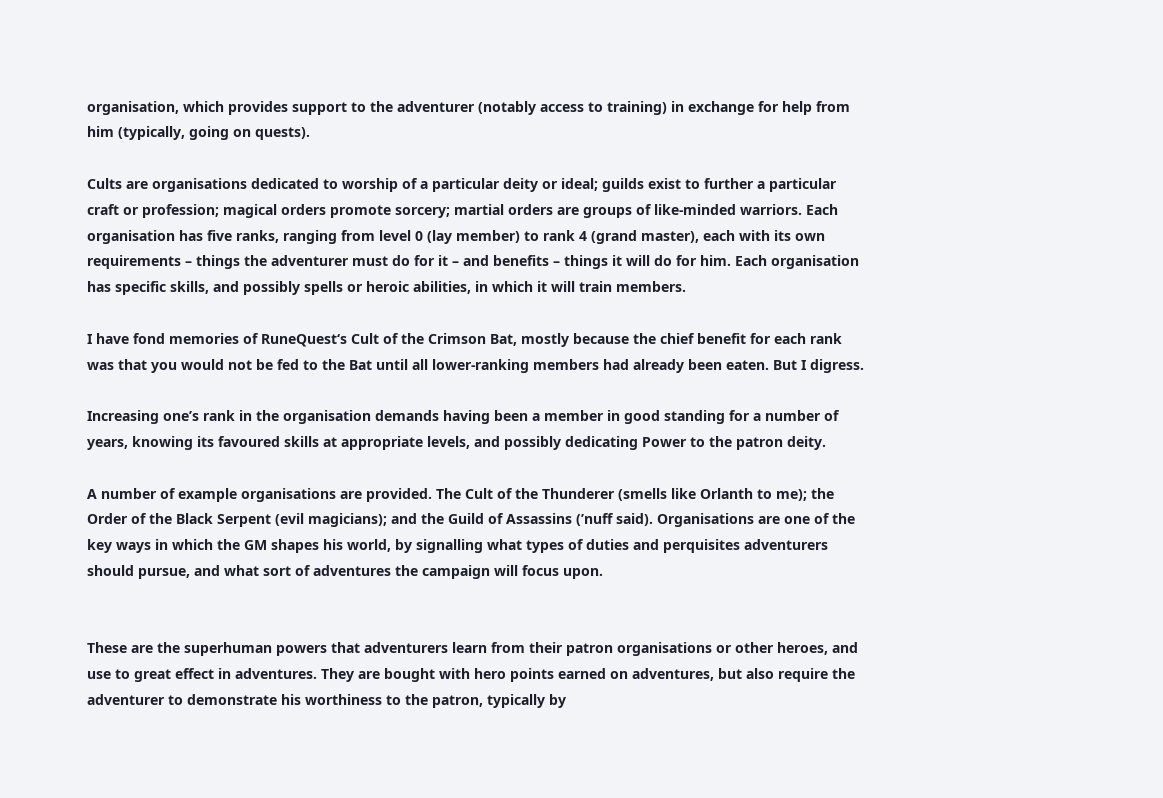organisation, which provides support to the adventurer (notably access to training) in exchange for help from him (typically, going on quests).

Cults are organisations dedicated to worship of a particular deity or ideal; guilds exist to further a particular craft or profession; magical orders promote sorcery; martial orders are groups of like-minded warriors. Each organisation has five ranks, ranging from level 0 (lay member) to rank 4 (grand master), each with its own requirements – things the adventurer must do for it – and benefits – things it will do for him. Each organisation has specific skills, and possibly spells or heroic abilities, in which it will train members.

I have fond memories of RuneQuest‘s Cult of the Crimson Bat, mostly because the chief benefit for each rank was that you would not be fed to the Bat until all lower-ranking members had already been eaten. But I digress.

Increasing one’s rank in the organisation demands having been a member in good standing for a number of years, knowing its favoured skills at appropriate levels, and possibly dedicating Power to the patron deity.

A number of example organisations are provided. The Cult of the Thunderer (smells like Orlanth to me); the Order of the Black Serpent (evil magicians); and the Guild of Assassins (’nuff said). Organisations are one of the key ways in which the GM shapes his world, by signalling what types of duties and perquisites adventurers should pursue, and what sort of adventures the campaign will focus upon.


These are the superhuman powers that adventurers learn from their patron organisations or other heroes, and use to great effect in adventures. They are bought with hero points earned on adventures, but also require the adventurer to demonstrate his worthiness to the patron, typically by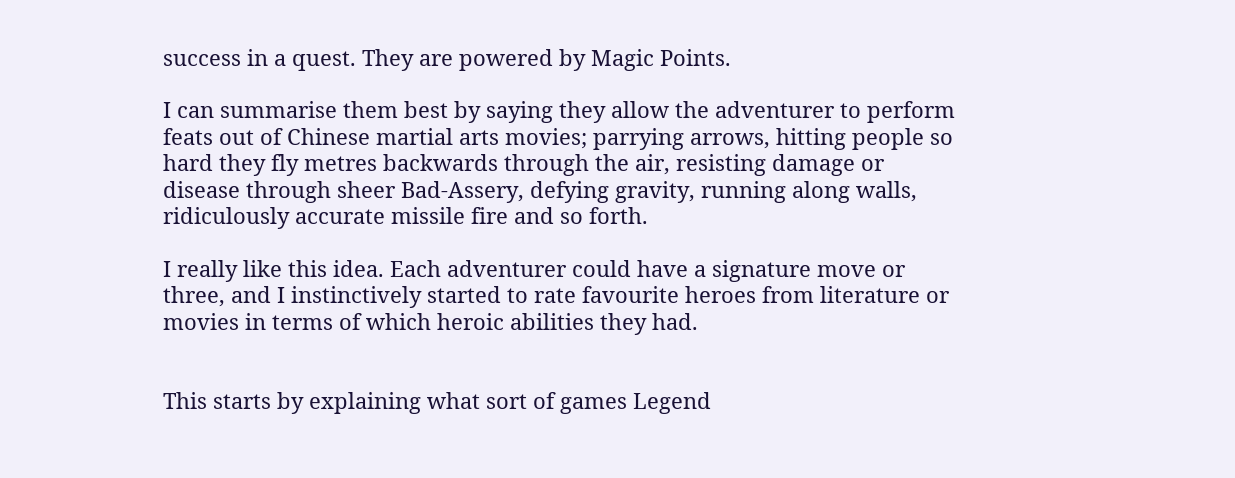success in a quest. They are powered by Magic Points.

I can summarise them best by saying they allow the adventurer to perform feats out of Chinese martial arts movies; parrying arrows, hitting people so hard they fly metres backwards through the air, resisting damage or disease through sheer Bad-Assery, defying gravity, running along walls, ridiculously accurate missile fire and so forth.

I really like this idea. Each adventurer could have a signature move or three, and I instinctively started to rate favourite heroes from literature or movies in terms of which heroic abilities they had.


This starts by explaining what sort of games Legend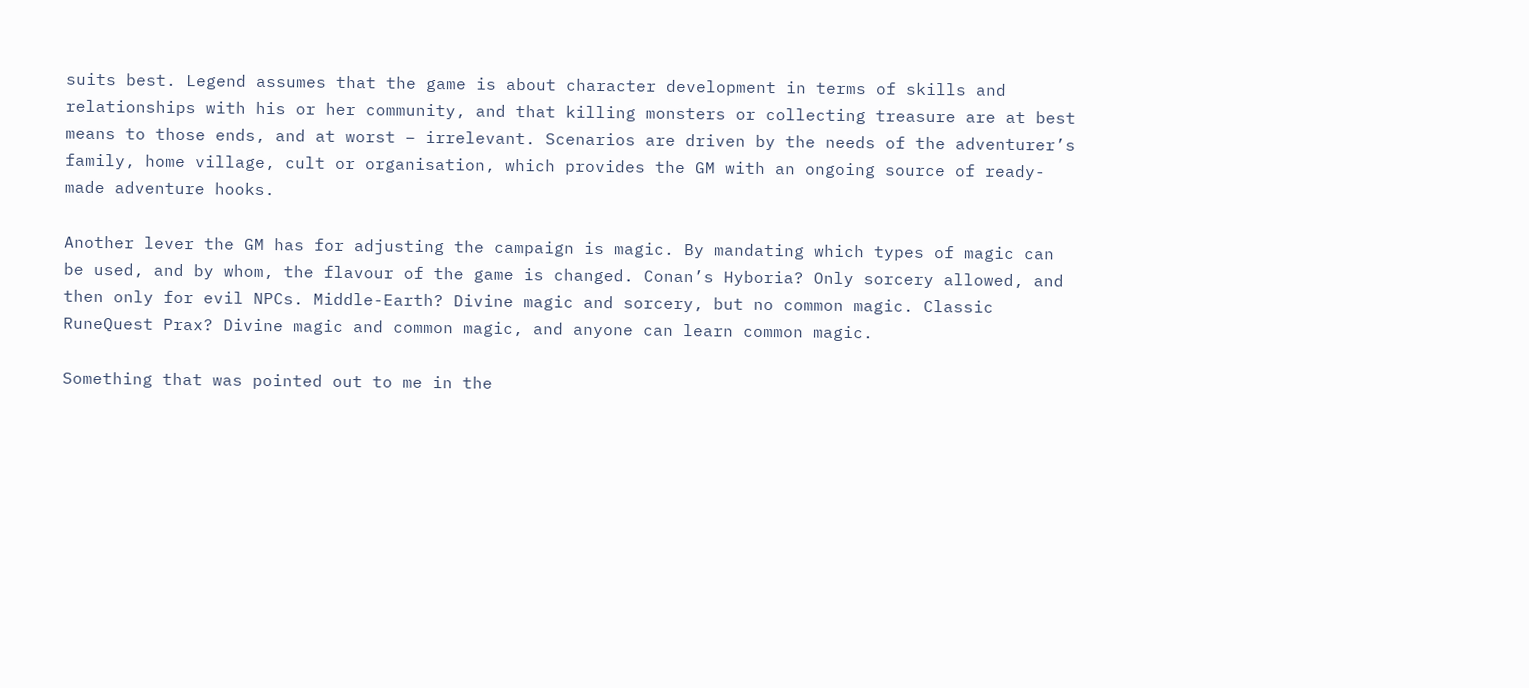suits best. Legend assumes that the game is about character development in terms of skills and relationships with his or her community, and that killing monsters or collecting treasure are at best means to those ends, and at worst – irrelevant. Scenarios are driven by the needs of the adventurer’s family, home village, cult or organisation, which provides the GM with an ongoing source of ready-made adventure hooks.

Another lever the GM has for adjusting the campaign is magic. By mandating which types of magic can be used, and by whom, the flavour of the game is changed. Conan’s Hyboria? Only sorcery allowed, and then only for evil NPCs. Middle-Earth? Divine magic and sorcery, but no common magic. Classic RuneQuest Prax? Divine magic and common magic, and anyone can learn common magic.

Something that was pointed out to me in the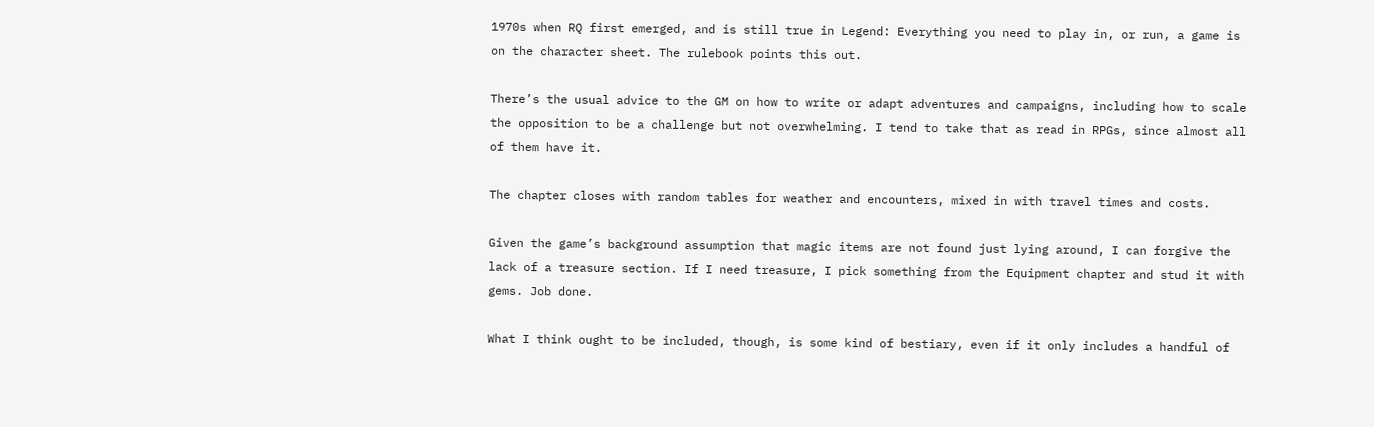1970s when RQ first emerged, and is still true in Legend: Everything you need to play in, or run, a game is on the character sheet. The rulebook points this out.

There’s the usual advice to the GM on how to write or adapt adventures and campaigns, including how to scale the opposition to be a challenge but not overwhelming. I tend to take that as read in RPGs, since almost all of them have it.

The chapter closes with random tables for weather and encounters, mixed in with travel times and costs.

Given the game’s background assumption that magic items are not found just lying around, I can forgive the lack of a treasure section. If I need treasure, I pick something from the Equipment chapter and stud it with gems. Job done.

What I think ought to be included, though, is some kind of bestiary, even if it only includes a handful of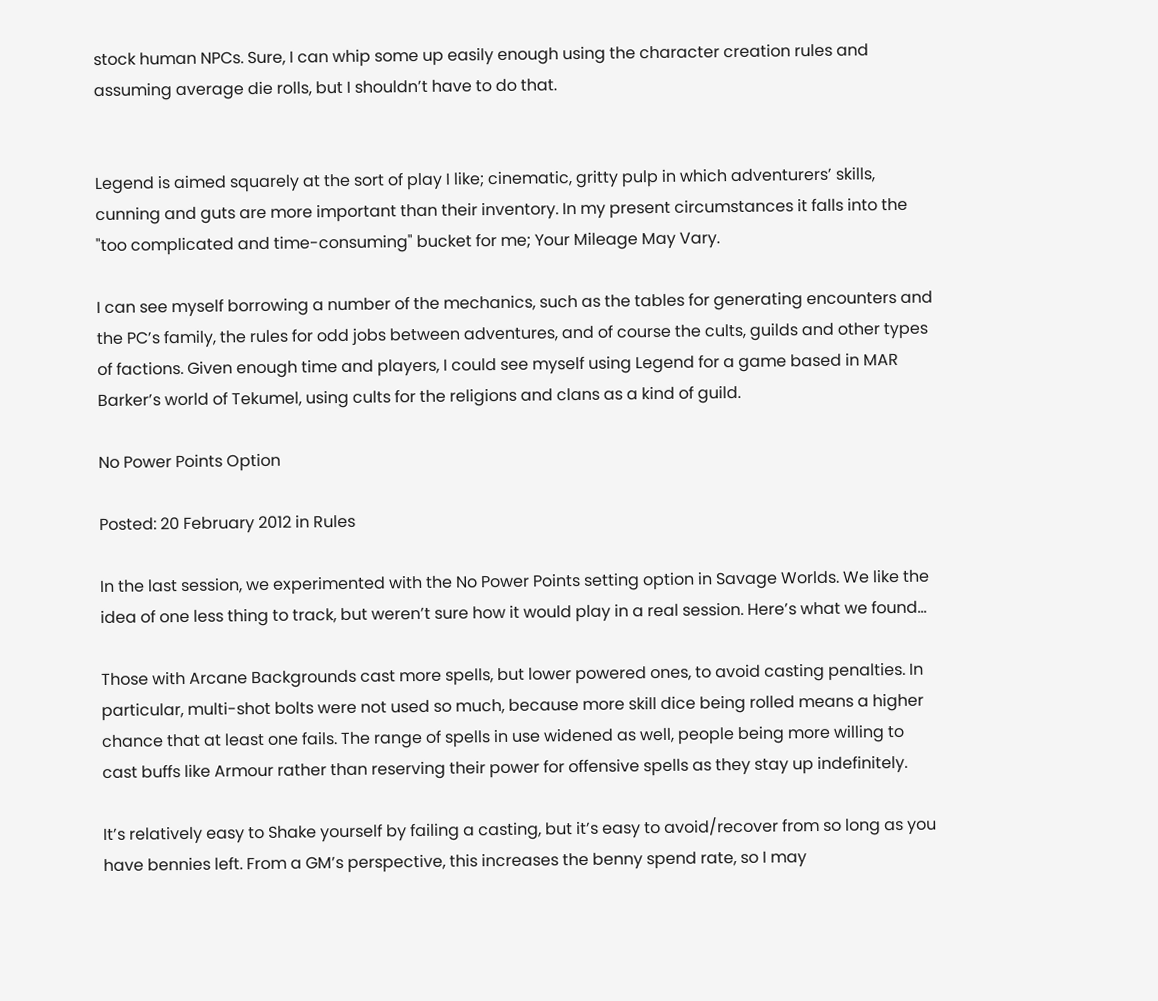stock human NPCs. Sure, I can whip some up easily enough using the character creation rules and assuming average die rolls, but I shouldn’t have to do that.


Legend is aimed squarely at the sort of play I like; cinematic, gritty pulp in which adventurers’ skills, cunning and guts are more important than their inventory. In my present circumstances it falls into the "too complicated and time-consuming" bucket for me; Your Mileage May Vary.

I can see myself borrowing a number of the mechanics, such as the tables for generating encounters and the PC’s family, the rules for odd jobs between adventures, and of course the cults, guilds and other types of factions. Given enough time and players, I could see myself using Legend for a game based in MAR Barker’s world of Tekumel, using cults for the religions and clans as a kind of guild.

No Power Points Option

Posted: 20 February 2012 in Rules

In the last session, we experimented with the No Power Points setting option in Savage Worlds. We like the idea of one less thing to track, but weren’t sure how it would play in a real session. Here’s what we found…

Those with Arcane Backgrounds cast more spells, but lower powered ones, to avoid casting penalties. In particular, multi-shot bolts were not used so much, because more skill dice being rolled means a higher chance that at least one fails. The range of spells in use widened as well, people being more willing to cast buffs like Armour rather than reserving their power for offensive spells as they stay up indefinitely.

It’s relatively easy to Shake yourself by failing a casting, but it’s easy to avoid/recover from so long as you have bennies left. From a GM’s perspective, this increases the benny spend rate, so I may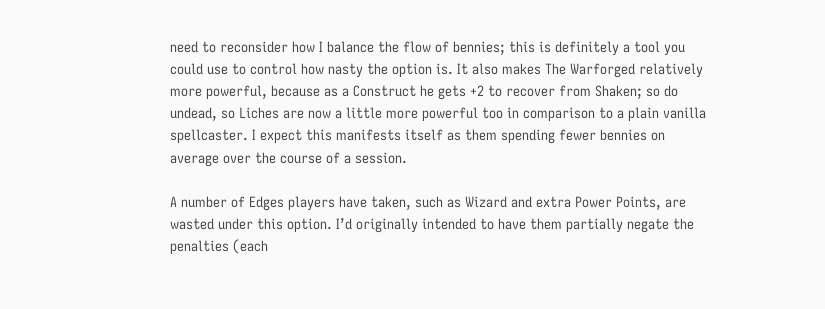need to reconsider how I balance the flow of bennies; this is definitely a tool you could use to control how nasty the option is. It also makes The Warforged relatively more powerful, because as a Construct he gets +2 to recover from Shaken; so do undead, so Liches are now a little more powerful too in comparison to a plain vanilla spellcaster. I expect this manifests itself as them spending fewer bennies on average over the course of a session.

A number of Edges players have taken, such as Wizard and extra Power Points, are wasted under this option. I’d originally intended to have them partially negate the penalties (each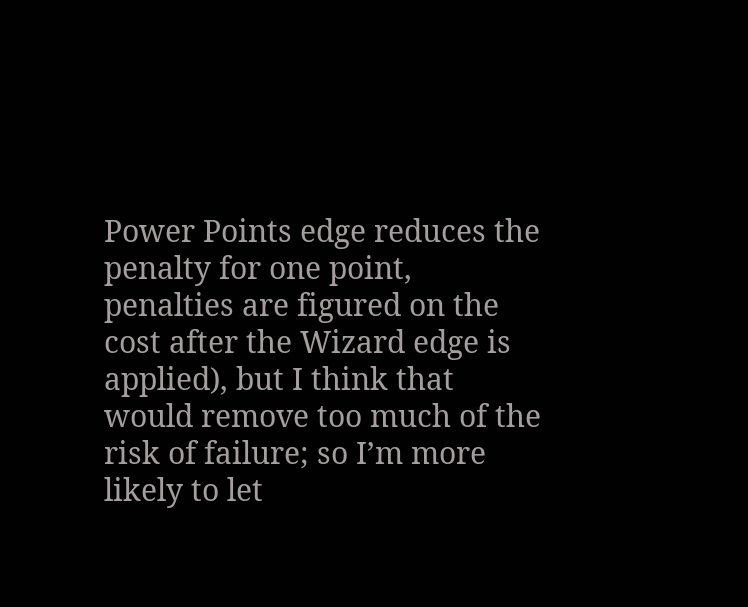Power Points edge reduces the penalty for one point, penalties are figured on the cost after the Wizard edge is applied), but I think that would remove too much of the risk of failure; so I’m more likely to let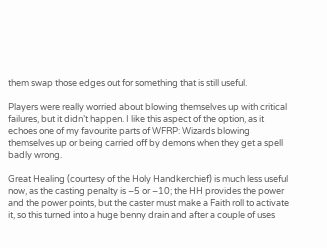them swap those edges out for something that is still useful.

Players were really worried about blowing themselves up with critical failures, but it didn’t happen. I like this aspect of the option, as it echoes one of my favourite parts of WFRP: Wizards blowing themselves up or being carried off by demons when they get a spell badly wrong.

Great Healing (courtesy of the Holy Handkerchief) is much less useful now, as the casting penalty is –5 or –10; the HH provides the power and the power points, but the caster must make a Faith roll to activate it, so this turned into a huge benny drain and after a couple of uses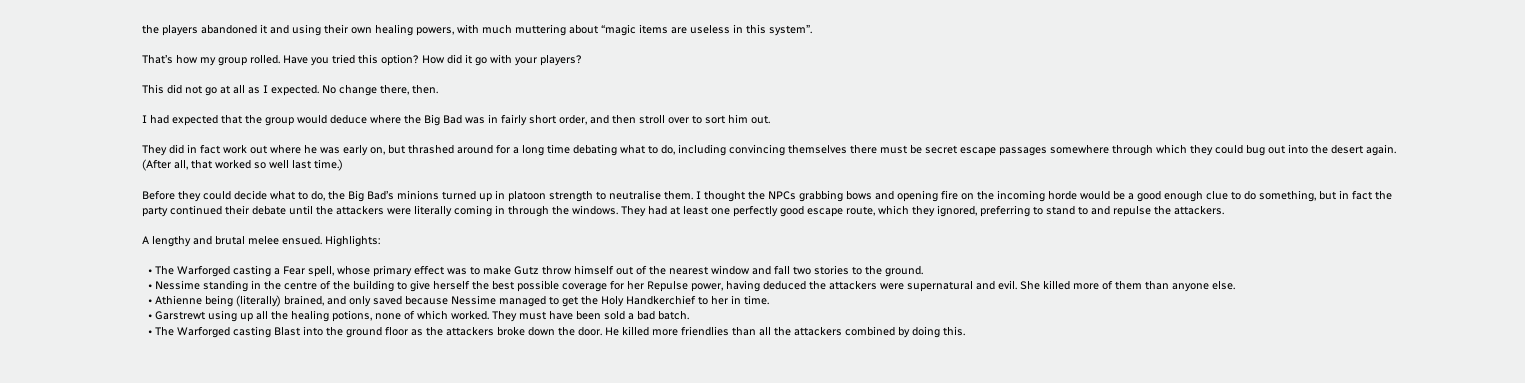the players abandoned it and using their own healing powers, with much muttering about “magic items are useless in this system”.

That’s how my group rolled. Have you tried this option? How did it go with your players?

This did not go at all as I expected. No change there, then.

I had expected that the group would deduce where the Big Bad was in fairly short order, and then stroll over to sort him out.

They did in fact work out where he was early on, but thrashed around for a long time debating what to do, including convincing themselves there must be secret escape passages somewhere through which they could bug out into the desert again. (After all, that worked so well last time.)

Before they could decide what to do, the Big Bad’s minions turned up in platoon strength to neutralise them. I thought the NPCs grabbing bows and opening fire on the incoming horde would be a good enough clue to do something, but in fact the party continued their debate until the attackers were literally coming in through the windows. They had at least one perfectly good escape route, which they ignored, preferring to stand to and repulse the attackers.

A lengthy and brutal melee ensued. Highlights:

  • The Warforged casting a Fear spell, whose primary effect was to make Gutz throw himself out of the nearest window and fall two stories to the ground.
  • Nessime standing in the centre of the building to give herself the best possible coverage for her Repulse power, having deduced the attackers were supernatural and evil. She killed more of them than anyone else.
  • Athienne being (literally) brained, and only saved because Nessime managed to get the Holy Handkerchief to her in time.
  • Garstrewt using up all the healing potions, none of which worked. They must have been sold a bad batch.
  • The Warforged casting Blast into the ground floor as the attackers broke down the door. He killed more friendlies than all the attackers combined by doing this.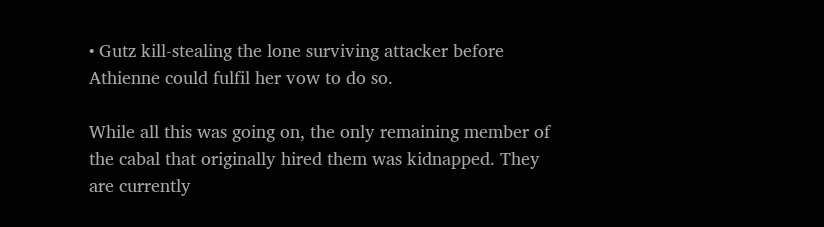• Gutz kill-stealing the lone surviving attacker before Athienne could fulfil her vow to do so.

While all this was going on, the only remaining member of the cabal that originally hired them was kidnapped. They are currently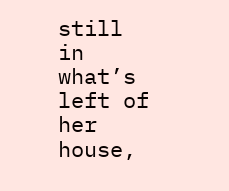still in what’s left of her house,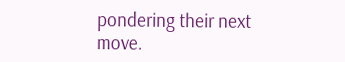pondering their next move.